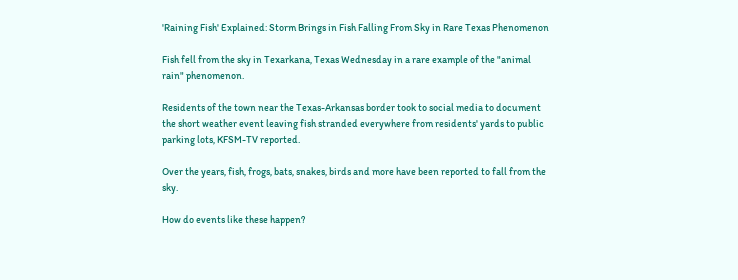'Raining Fish' Explained: Storm Brings in Fish Falling From Sky in Rare Texas Phenomenon

Fish fell from the sky in Texarkana, Texas Wednesday in a rare example of the "animal rain" phenomenon.

Residents of the town near the Texas-Arkansas border took to social media to document the short weather event leaving fish stranded everywhere from residents' yards to public parking lots, KFSM-TV reported.

Over the years, fish, frogs, bats, snakes, birds and more have been reported to fall from the sky.

How do events like these happen?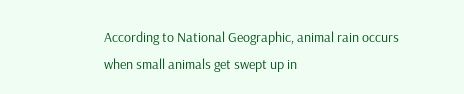According to National Geographic, animal rain occurs when small animals get swept up in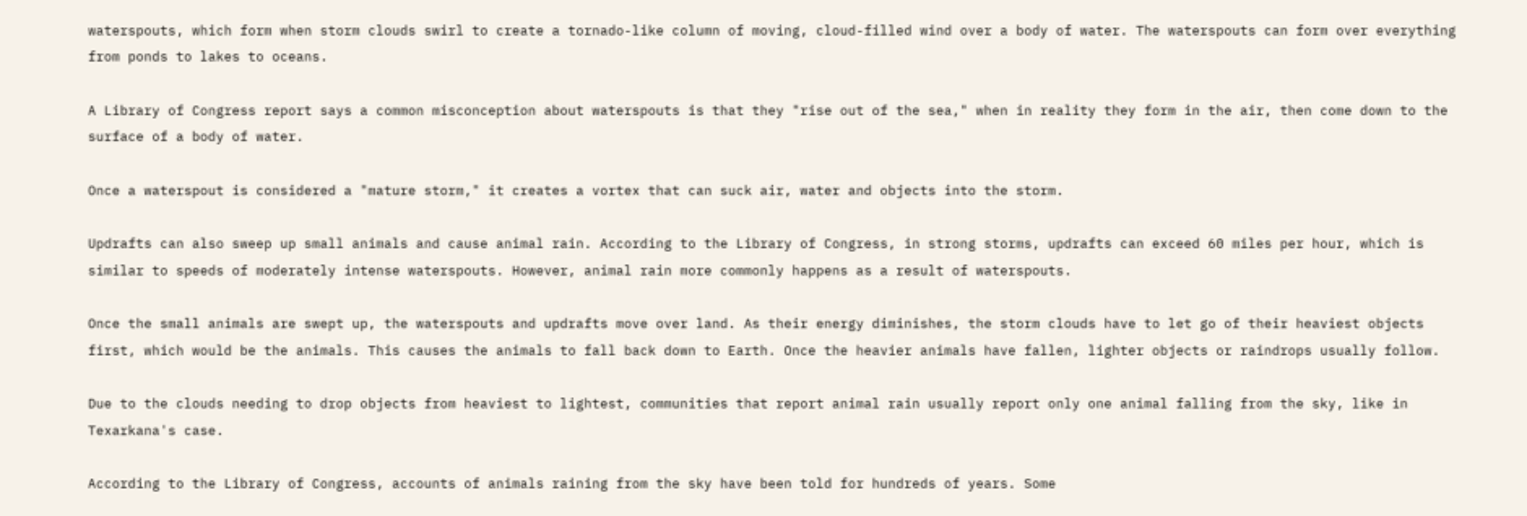waterspouts, which form when storm clouds swirl to create a tornado-like column of moving, cloud-filled wind over a body of water. The waterspouts can form over everything from ponds to lakes to oceans.

A Library of Congress report says a common misconception about waterspouts is that they "rise out of the sea," when in reality they form in the air, then come down to the surface of a body of water.

Once a waterspout is considered a "mature storm," it creates a vortex that can suck air, water and objects into the storm.

Updrafts can also sweep up small animals and cause animal rain. According to the Library of Congress, in strong storms, updrafts can exceed 60 miles per hour, which is similar to speeds of moderately intense waterspouts. However, animal rain more commonly happens as a result of waterspouts.

Once the small animals are swept up, the waterspouts and updrafts move over land. As their energy diminishes, the storm clouds have to let go of their heaviest objects first, which would be the animals. This causes the animals to fall back down to Earth. Once the heavier animals have fallen, lighter objects or raindrops usually follow.

Due to the clouds needing to drop objects from heaviest to lightest, communities that report animal rain usually report only one animal falling from the sky, like in Texarkana's case.

According to the Library of Congress, accounts of animals raining from the sky have been told for hundreds of years. Some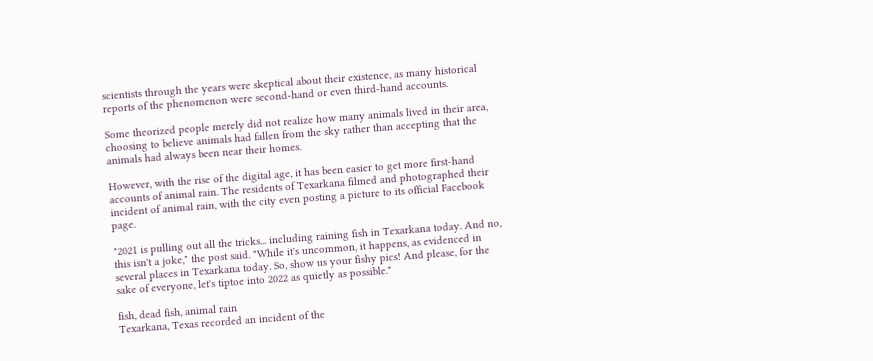scientists through the years were skeptical about their existence, as many historical reports of the phenomenon were second-hand or even third-hand accounts.

Some theorized people merely did not realize how many animals lived in their area, choosing to believe animals had fallen from the sky rather than accepting that the animals had always been near their homes.

However, with the rise of the digital age, it has been easier to get more first-hand accounts of animal rain. The residents of Texarkana filmed and photographed their incident of animal rain, with the city even posting a picture to its official Facebook page.

"2021 is pulling out all the tricks... including raining fish in Texarkana today. And no, this isn't a joke," the post said. "While it's uncommon, it happens, as evidenced in several places in Texarkana today. So, show us your fishy pics! And please, for the sake of everyone, let's tiptoe into 2022 as quietly as possible."

fish, dead fish, animal rain
Texarkana, Texas recorded an incident of the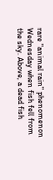rare "animal rain" phenomenon Wednesday when fish fell from the sky. Above, a dead fish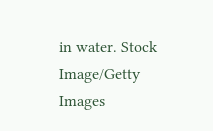in water. Stock Image/Getty Images